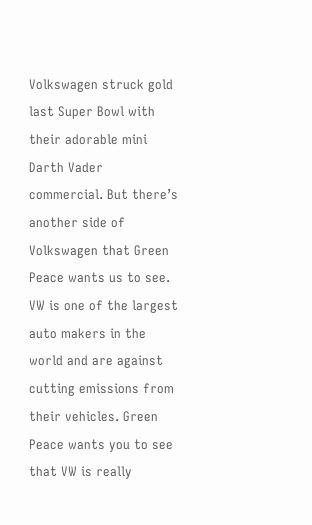Volkswagen struck gold last Super Bowl with their adorable mini Darth Vader commercial. But there’s another side of Volkswagen that Green Peace wants us to see. VW is one of the largest auto makers in the world and are against cutting emissions from their vehicles. Green Peace wants you to see that VW is really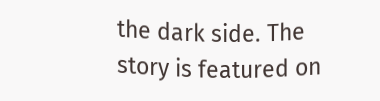the dark side. The story is featured on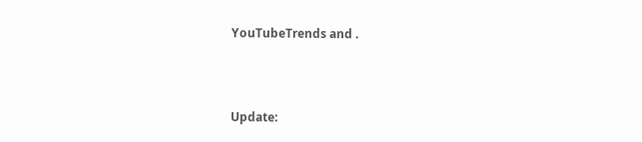YouTubeTrends and .



Update: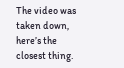The video was taken down, here’s the closest thing.